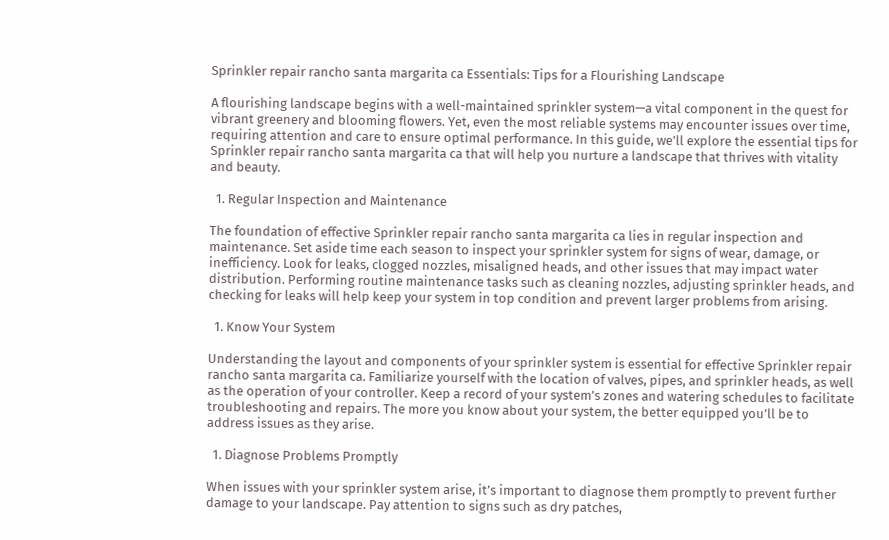Sprinkler repair rancho santa margarita ca Essentials: Tips for a Flourishing Landscape

A flourishing landscape begins with a well-maintained sprinkler system—a vital component in the quest for vibrant greenery and blooming flowers. Yet, even the most reliable systems may encounter issues over time, requiring attention and care to ensure optimal performance. In this guide, we’ll explore the essential tips for Sprinkler repair rancho santa margarita ca that will help you nurture a landscape that thrives with vitality and beauty.

  1. Regular Inspection and Maintenance

The foundation of effective Sprinkler repair rancho santa margarita ca lies in regular inspection and maintenance. Set aside time each season to inspect your sprinkler system for signs of wear, damage, or inefficiency. Look for leaks, clogged nozzles, misaligned heads, and other issues that may impact water distribution. Performing routine maintenance tasks such as cleaning nozzles, adjusting sprinkler heads, and checking for leaks will help keep your system in top condition and prevent larger problems from arising.

  1. Know Your System

Understanding the layout and components of your sprinkler system is essential for effective Sprinkler repair rancho santa margarita ca. Familiarize yourself with the location of valves, pipes, and sprinkler heads, as well as the operation of your controller. Keep a record of your system’s zones and watering schedules to facilitate troubleshooting and repairs. The more you know about your system, the better equipped you’ll be to address issues as they arise.

  1. Diagnose Problems Promptly

When issues with your sprinkler system arise, it’s important to diagnose them promptly to prevent further damage to your landscape. Pay attention to signs such as dry patches,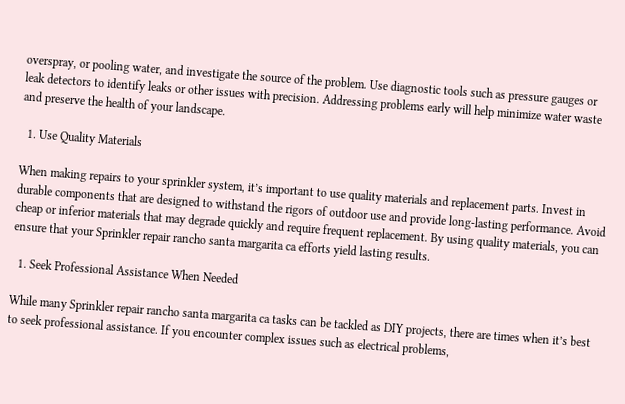overspray, or pooling water, and investigate the source of the problem. Use diagnostic tools such as pressure gauges or leak detectors to identify leaks or other issues with precision. Addressing problems early will help minimize water waste and preserve the health of your landscape.

  1. Use Quality Materials

When making repairs to your sprinkler system, it’s important to use quality materials and replacement parts. Invest in durable components that are designed to withstand the rigors of outdoor use and provide long-lasting performance. Avoid cheap or inferior materials that may degrade quickly and require frequent replacement. By using quality materials, you can ensure that your Sprinkler repair rancho santa margarita ca efforts yield lasting results.

  1. Seek Professional Assistance When Needed

While many Sprinkler repair rancho santa margarita ca tasks can be tackled as DIY projects, there are times when it’s best to seek professional assistance. If you encounter complex issues such as electrical problems,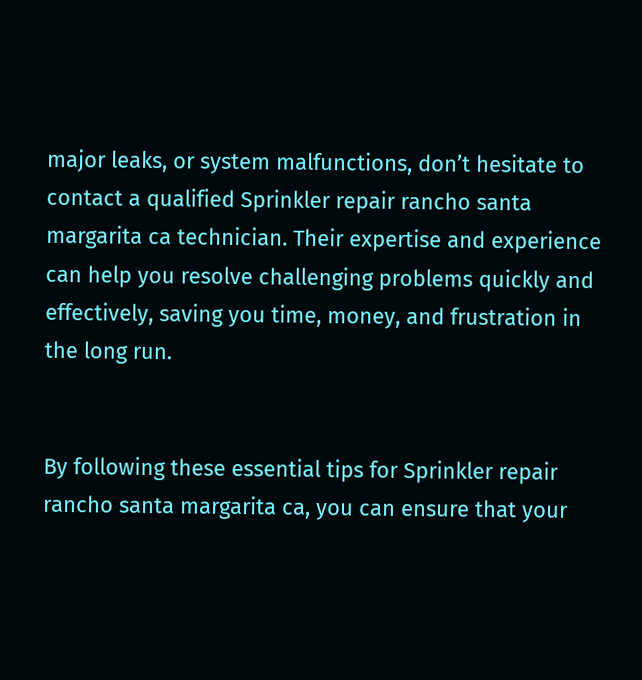major leaks, or system malfunctions, don’t hesitate to contact a qualified Sprinkler repair rancho santa margarita ca technician. Their expertise and experience can help you resolve challenging problems quickly and effectively, saving you time, money, and frustration in the long run.


By following these essential tips for Sprinkler repair rancho santa margarita ca, you can ensure that your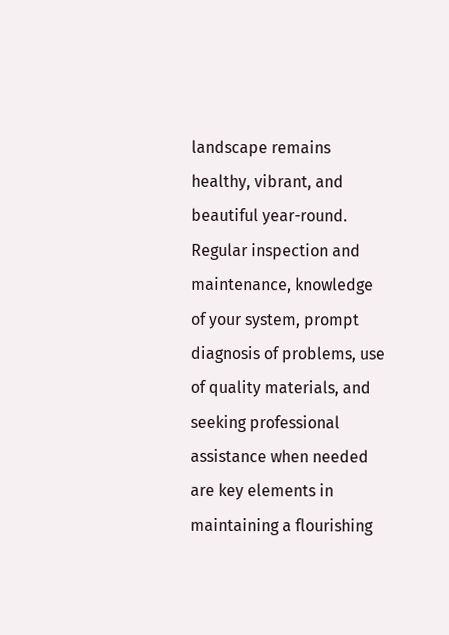landscape remains healthy, vibrant, and beautiful year-round. Regular inspection and maintenance, knowledge of your system, prompt diagnosis of problems, use of quality materials, and seeking professional assistance when needed are key elements in maintaining a flourishing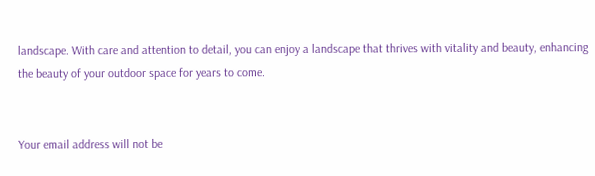landscape. With care and attention to detail, you can enjoy a landscape that thrives with vitality and beauty, enhancing the beauty of your outdoor space for years to come.


Your email address will not be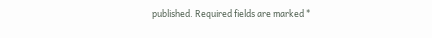published. Required fields are marked *